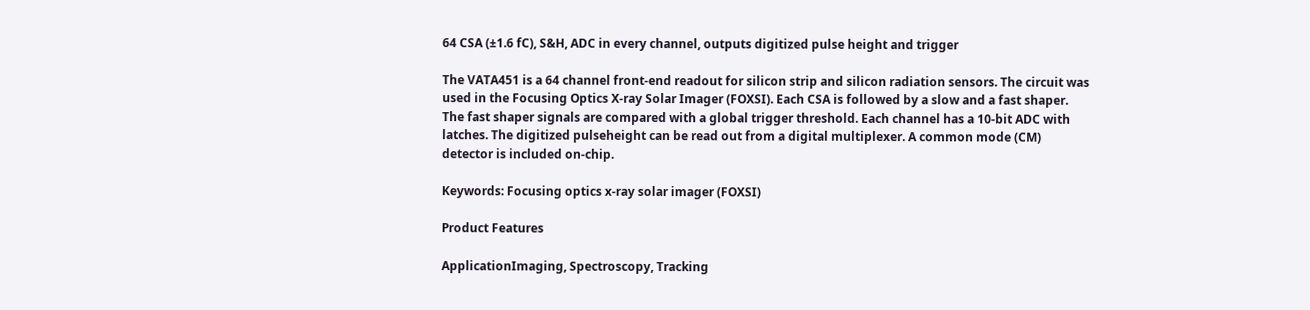64 CSA (±1.6 fC), S&H, ADC in every channel, outputs digitized pulse height and trigger

The VATA451 is a 64 channel front-end readout for silicon strip and silicon radiation sensors. The circuit was used in the Focusing Optics X-ray Solar Imager (FOXSI). Each CSA is followed by a slow and a fast shaper. The fast shaper signals are compared with a global trigger threshold. Each channel has a 10-bit ADC with latches. The digitized pulseheight can be read out from a digital multiplexer. A common mode (CM) detector is included on-chip.

Keywords: Focusing optics x-ray solar imager (FOXSI)

Product Features

ApplicationImaging, Spectroscopy, Tracking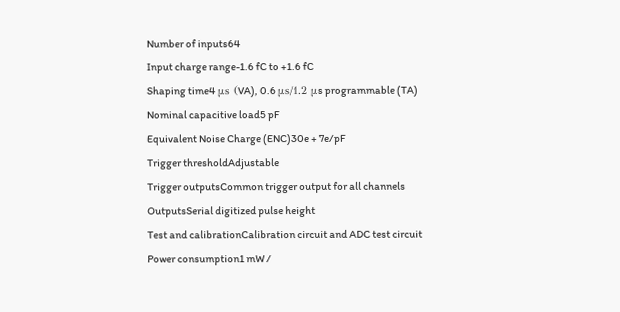Number of inputs64
Input charge range-1.6 fC to +1.6 fC
Shaping time4 μs (VA), 0.6 μs/1.2 μs programmable (TA)
Nominal capacitive load5 pF
Equivalent Noise Charge (ENC)30e + 7e/pF
Trigger thresholdAdjustable
Trigger outputsCommon trigger output for all channels
OutputsSerial digitized pulse height
Test and calibrationCalibration circuit and ADC test circuit
Power consumption1 mW /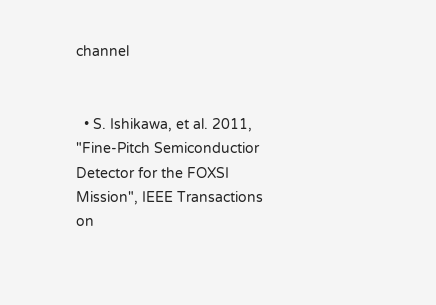channel


  • S. Ishikawa, et al. 2011, "Fine-Pitch Semiconductior Detector for the FOXSI Mission", IEEE Transactions on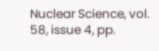Nuclear Science, vol. 58, issue 4, pp.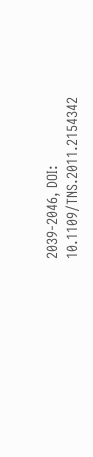2039-2046, DOI: 10.1109/TNS.2011.2154342